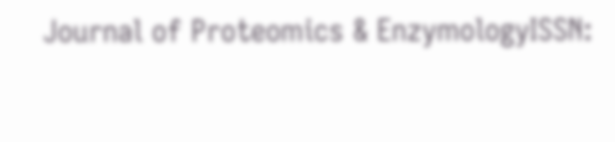Journal of Proteomics & EnzymologyISSN: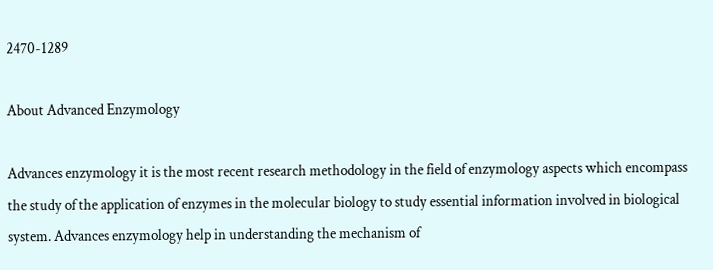2470-1289

About Advanced Enzymology

Advances enzymology it is the most recent research methodology in the field of enzymology aspects which encompass the study of the application of enzymes in the molecular biology to study essential information involved in biological system. Advances enzymology help in understanding the mechanism of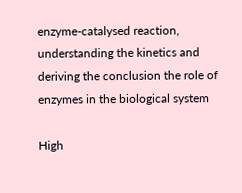enzyme-catalysed reaction, understanding the kinetics and deriving the conclusion the role of enzymes in the biological system

High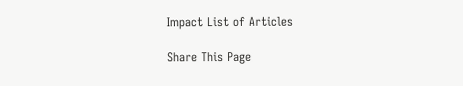Impact List of Articles

Share This Page